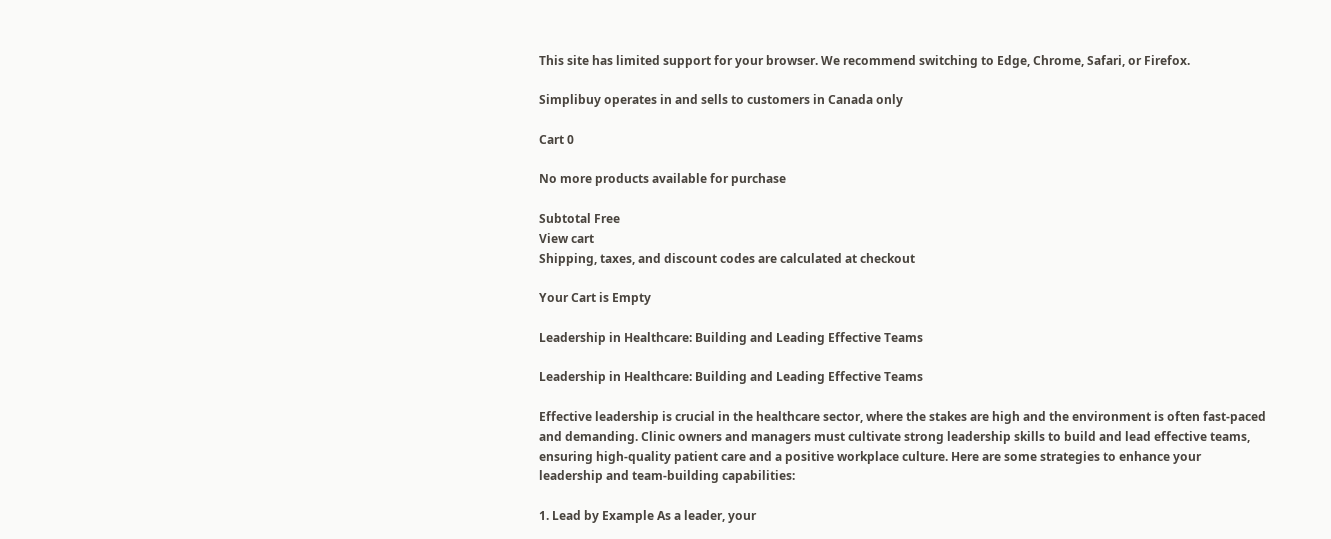This site has limited support for your browser. We recommend switching to Edge, Chrome, Safari, or Firefox.

Simplibuy operates in and sells to customers in Canada only

Cart 0

No more products available for purchase

Subtotal Free
View cart
Shipping, taxes, and discount codes are calculated at checkout

Your Cart is Empty

Leadership in Healthcare: Building and Leading Effective Teams

Leadership in Healthcare: Building and Leading Effective Teams

Effective leadership is crucial in the healthcare sector, where the stakes are high and the environment is often fast-paced and demanding. Clinic owners and managers must cultivate strong leadership skills to build and lead effective teams, ensuring high-quality patient care and a positive workplace culture. Here are some strategies to enhance your leadership and team-building capabilities:

1. Lead by Example As a leader, your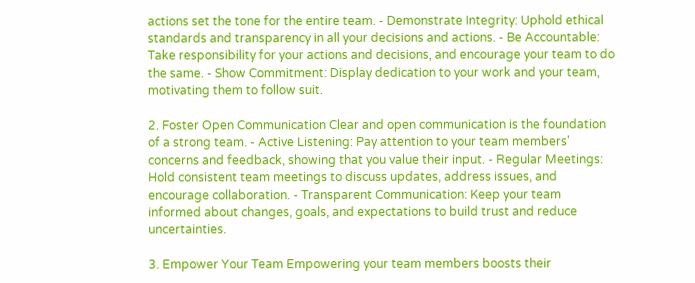actions set the tone for the entire team. - Demonstrate Integrity: Uphold ethical standards and transparency in all your decisions and actions. - Be Accountable: Take responsibility for your actions and decisions, and encourage your team to do the same. - Show Commitment: Display dedication to your work and your team, motivating them to follow suit.

2. Foster Open Communication Clear and open communication is the foundation of a strong team. - Active Listening: Pay attention to your team members' concerns and feedback, showing that you value their input. - Regular Meetings: Hold consistent team meetings to discuss updates, address issues, and encourage collaboration. - Transparent Communication: Keep your team informed about changes, goals, and expectations to build trust and reduce uncertainties.

3. Empower Your Team Empowering your team members boosts their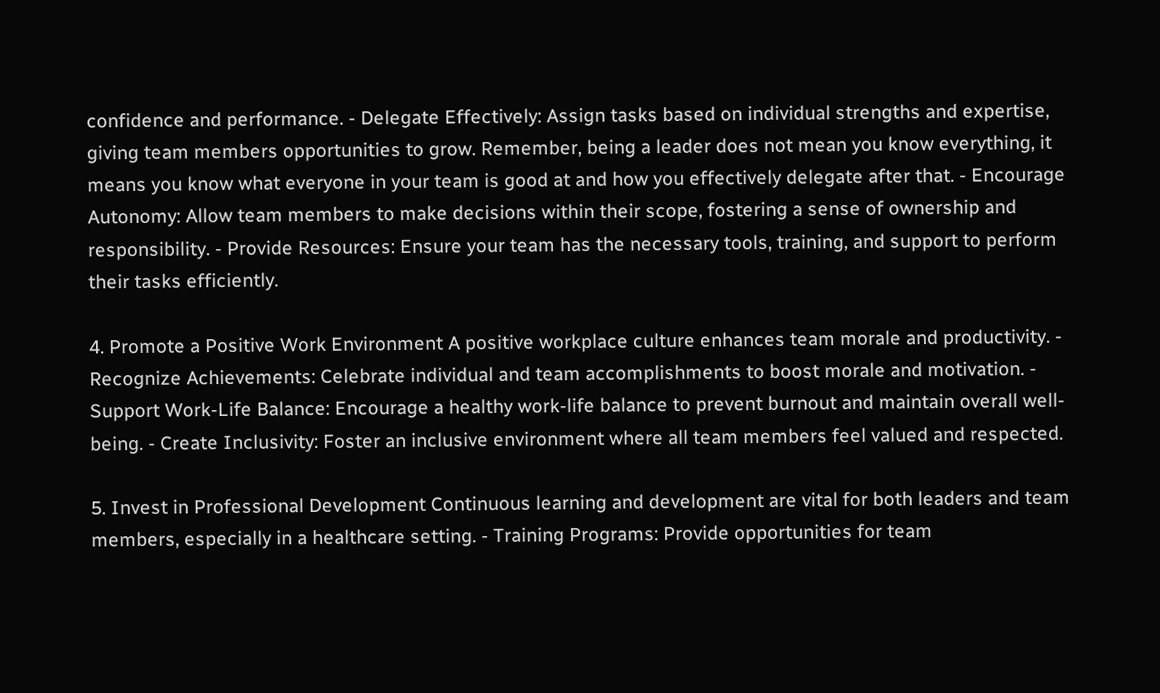confidence and performance. - Delegate Effectively: Assign tasks based on individual strengths and expertise, giving team members opportunities to grow. Remember, being a leader does not mean you know everything, it means you know what everyone in your team is good at and how you effectively delegate after that. - Encourage Autonomy: Allow team members to make decisions within their scope, fostering a sense of ownership and responsibility. - Provide Resources: Ensure your team has the necessary tools, training, and support to perform their tasks efficiently.

4. Promote a Positive Work Environment A positive workplace culture enhances team morale and productivity. - Recognize Achievements: Celebrate individual and team accomplishments to boost morale and motivation. - Support Work-Life Balance: Encourage a healthy work-life balance to prevent burnout and maintain overall well-being. - Create Inclusivity: Foster an inclusive environment where all team members feel valued and respected.

5. Invest in Professional Development Continuous learning and development are vital for both leaders and team members, especially in a healthcare setting. - Training Programs: Provide opportunities for team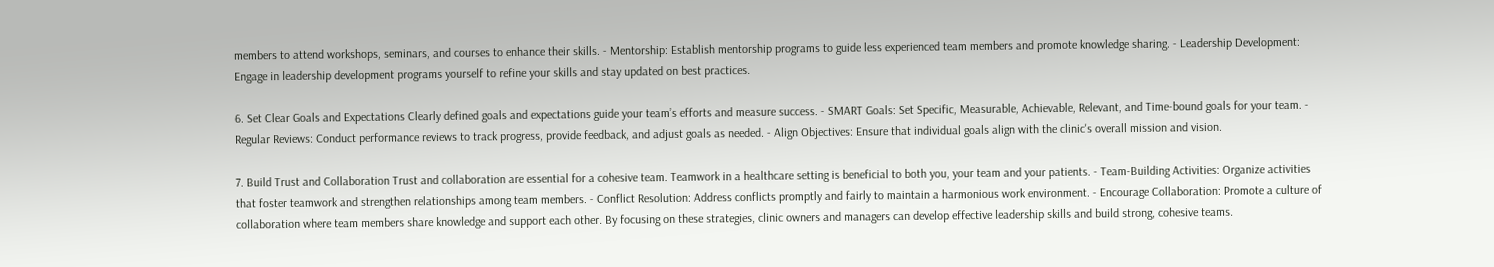members to attend workshops, seminars, and courses to enhance their skills. - Mentorship: Establish mentorship programs to guide less experienced team members and promote knowledge sharing. - Leadership Development: Engage in leadership development programs yourself to refine your skills and stay updated on best practices.

6. Set Clear Goals and Expectations Clearly defined goals and expectations guide your team’s efforts and measure success. - SMART Goals: Set Specific, Measurable, Achievable, Relevant, and Time-bound goals for your team. - Regular Reviews: Conduct performance reviews to track progress, provide feedback, and adjust goals as needed. - Align Objectives: Ensure that individual goals align with the clinic's overall mission and vision.

7. Build Trust and Collaboration Trust and collaboration are essential for a cohesive team. Teamwork in a healthcare setting is beneficial to both you, your team and your patients. - Team-Building Activities: Organize activities that foster teamwork and strengthen relationships among team members. - Conflict Resolution: Address conflicts promptly and fairly to maintain a harmonious work environment. - Encourage Collaboration: Promote a culture of collaboration where team members share knowledge and support each other. By focusing on these strategies, clinic owners and managers can develop effective leadership skills and build strong, cohesive teams.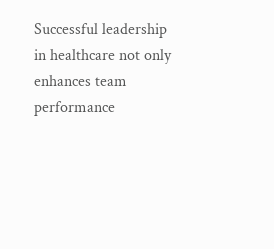Successful leadership in healthcare not only enhances team performance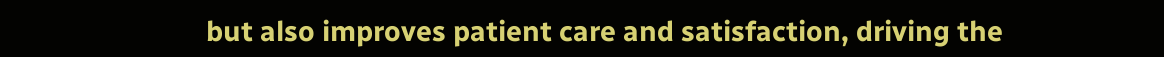but also improves patient care and satisfaction, driving the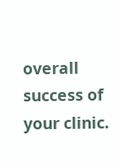overall success of your clinic.